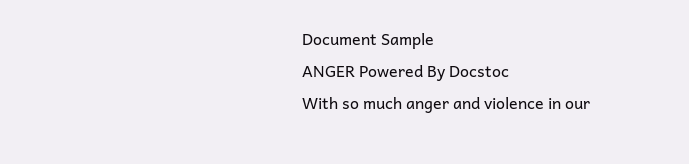Document Sample
ANGER Powered By Docstoc
With so much anger and violence in our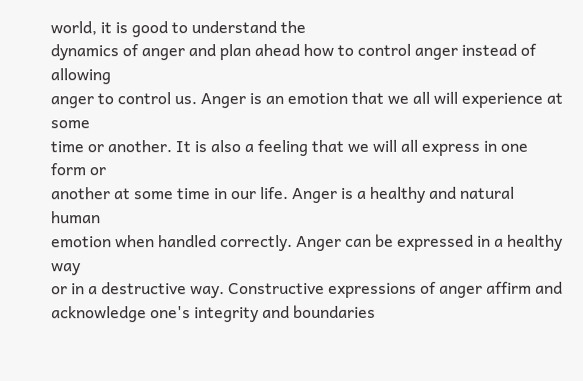world, it is good to understand the
dynamics of anger and plan ahead how to control anger instead of allowing
anger to control us. Anger is an emotion that we all will experience at some
time or another. It is also a feeling that we will all express in one form or
another at some time in our life. Anger is a healthy and natural human
emotion when handled correctly. Anger can be expressed in a healthy way
or in a destructive way. Constructive expressions of anger affirm and
acknowledge one's integrity and boundaries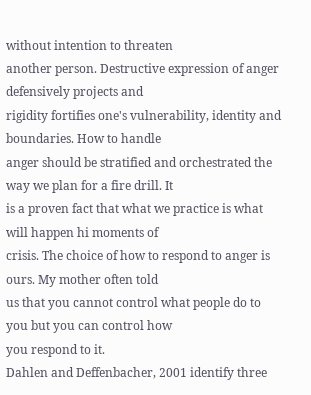without intention to threaten
another person. Destructive expression of anger defensively projects and
rigidity fortifies one's vulnerability, identity and boundaries. How to handle
anger should be stratified and orchestrated the way we plan for a fire drill. It
is a proven fact that what we practice is what will happen hi moments of
crisis. The choice of how to respond to anger is ours. My mother often told
us that you cannot control what people do to you but you can control how
you respond to it.
Dahlen and Deffenbacher, 2001 identify three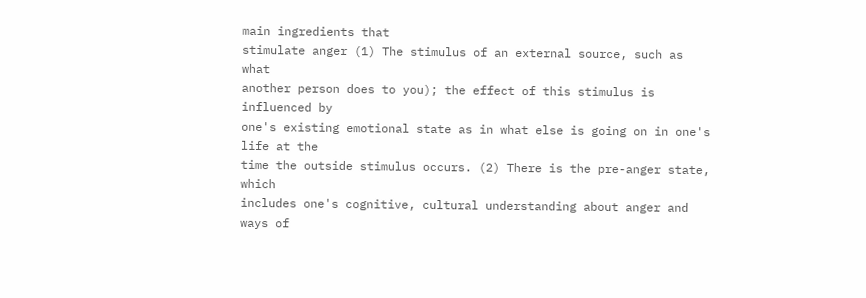main ingredients that
stimulate anger (1) The stimulus of an external source, such as what
another person does to you); the effect of this stimulus is influenced by
one's existing emotional state as in what else is going on in one's life at the
time the outside stimulus occurs. (2) There is the pre-anger state, which
includes one's cognitive, cultural understanding about anger and ways of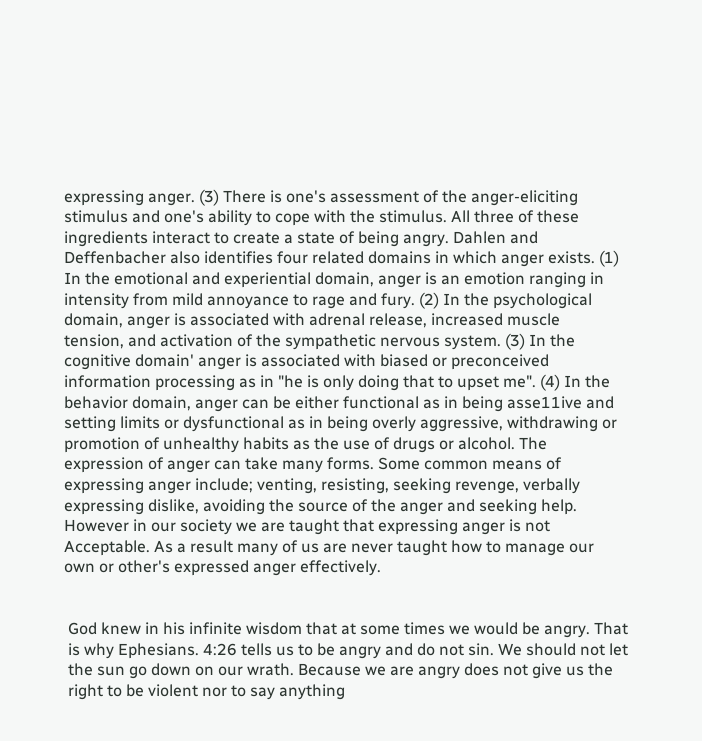expressing anger. (3) There is one's assessment of the anger-eliciting
stimulus and one's ability to cope with the stimulus. All three of these
ingredients interact to create a state of being angry. Dahlen and
Deffenbacher also identifies four related domains in which anger exists. (1)
In the emotional and experiential domain, anger is an emotion ranging in
intensity from mild annoyance to rage and fury. (2) In the psychological
domain, anger is associated with adrenal release, increased muscle
tension, and activation of the sympathetic nervous system. (3) In the
cognitive domain' anger is associated with biased or preconceived
information processing as in "he is only doing that to upset me". (4) In the
behavior domain, anger can be either functional as in being asse11ive and
setting limits or dysfunctional as in being overly aggressive, withdrawing or
promotion of unhealthy habits as the use of drugs or alcohol. The
expression of anger can take many forms. Some common means of
expressing anger include; venting, resisting, seeking revenge, verbally
expressing dislike, avoiding the source of the anger and seeking help.
However in our society we are taught that expressing anger is not
Acceptable. As a result many of us are never taught how to manage our
own or other's expressed anger effectively.


 God knew in his infinite wisdom that at some times we would be angry. That
 is why Ephesians. 4:26 tells us to be angry and do not sin. We should not let
 the sun go down on our wrath. Because we are angry does not give us the
 right to be violent nor to say anything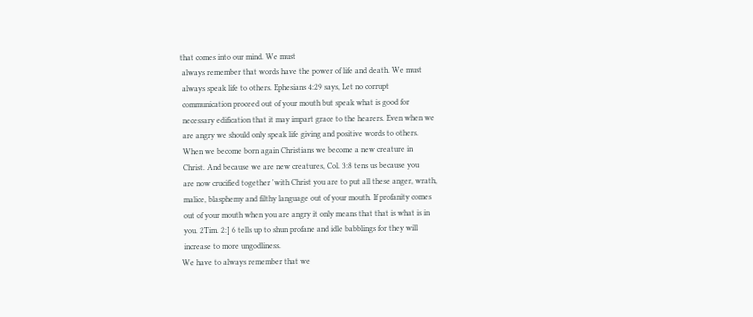that comes into our mind. We must
 always remember that words have the power of life and death. We must
 always speak life to others. Ephesians 4:29 says, Let no corrupt
 communication proceed out of your mouth but speak what is good for
 necessary edification that it may impart grace to the hearers. Even when we
 are angry we should only speak life giving and positive words to others.
 When we become born again Christians we become a new creature in
 Christ. And because we are new creatures, Col. 3:8 tens us because you
 are now crucified together 'with Christ you are to put all these anger, wrath,
 malice, blasphemy and filthy language out of your mouth. If profanity comes
 out of your mouth when you are angry it only means that that is what is in
 you. 2Tim. 2:] 6 tells up to shun profane and idle babblings for they will
 increase to more ungodliness.
We have to always remember that we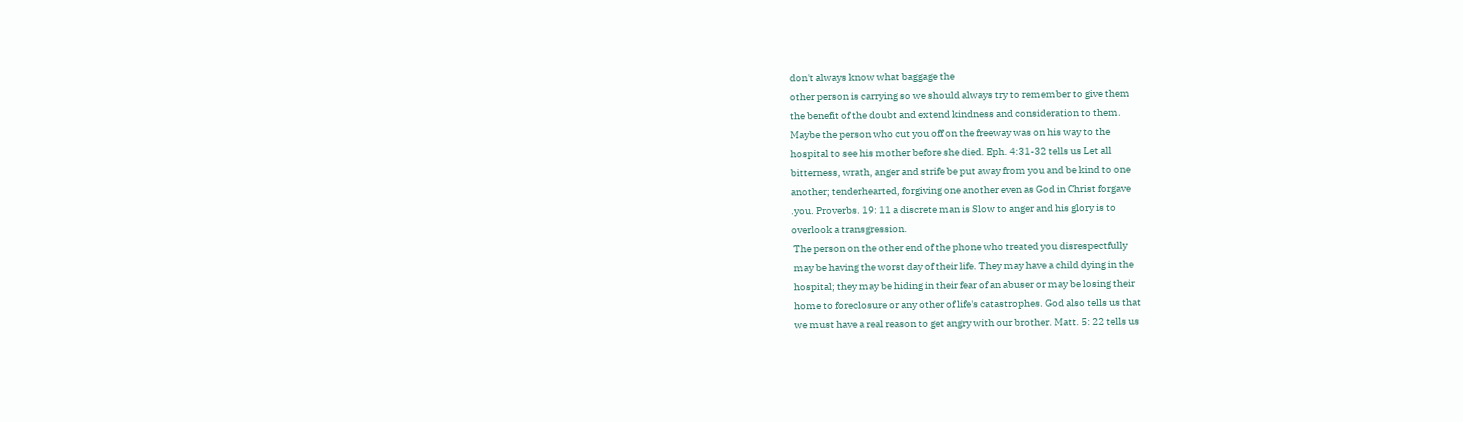don't always know what baggage the
other person is carrying so we should always try to remember to give them
the benefit of the doubt and extend kindness and consideration to them.
Maybe the person who cut you off on the freeway was on his way to the
hospital to see his mother before she died. Eph. 4:31-32 tells us Let all
bitterness, wrath, anger and strife be put away from you and be kind to one
another; tenderhearted, forgiving one another even as God in Christ forgave
.you. Proverbs. 19: 11 a discrete man is Slow to anger and his glory is to
overlook a transgression.
 The person on the other end of the phone who treated you disrespectfully
 may be having the worst day of their life. They may have a child dying in the
 hospital; they may be hiding in their fear of an abuser or may be losing their
 home to foreclosure or any other of life's catastrophes. God also tells us that
 we must have a real reason to get angry with our brother. Matt. 5: 22 tells us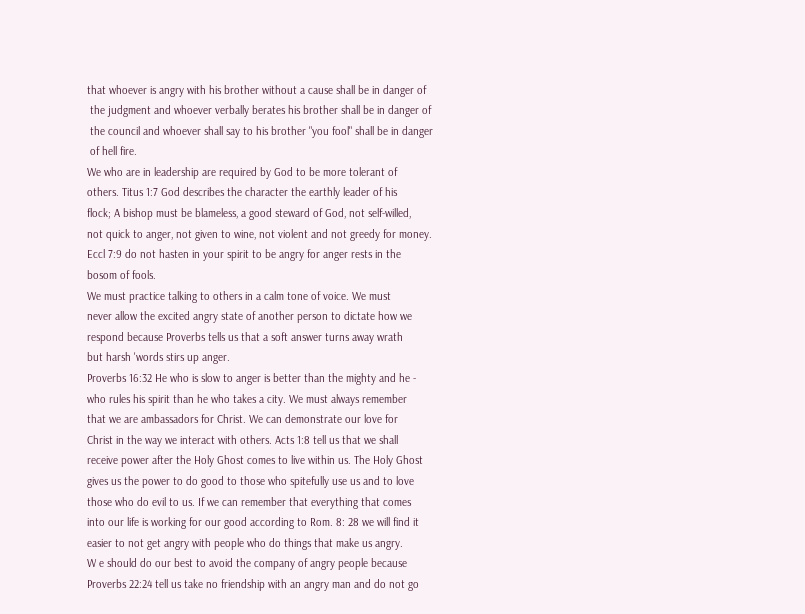that whoever is angry with his brother without a cause shall be in danger of
 the judgment and whoever verbally berates his brother shall be in danger of
 the council and whoever shall say to his brother "you fool" shall be in danger
 of hell fire.
We who are in leadership are required by God to be more tolerant of
others. Titus 1:7 God describes the character the earthly leader of his
flock; A bishop must be blameless, a good steward of God, not self-willed,
not quick to anger, not given to wine, not violent and not greedy for money.
Eccl 7:9 do not hasten in your spirit to be angry for anger rests in the
bosom of fools.
We must practice talking to others in a calm tone of voice. We must
never allow the excited angry state of another person to dictate how we
respond because Proverbs tells us that a soft answer turns away wrath
but harsh 'words stirs up anger.
Proverbs 16:32 He who is slow to anger is better than the mighty and he -
who rules his spirit than he who takes a city. We must always remember
that we are ambassadors for Christ. We can demonstrate our love for
Christ in the way we interact with others. Acts 1:8 tell us that we shall
receive power after the Holy Ghost comes to live within us. The Holy Ghost
gives us the power to do good to those who spitefully use us and to love
those who do evil to us. If we can remember that everything that comes
into our life is working for our good according to Rom. 8: 28 we will find it
easier to not get angry with people who do things that make us angry.
W e should do our best to avoid the company of angry people because
Proverbs 22:24 tell us take no friendship with an angry man and do not go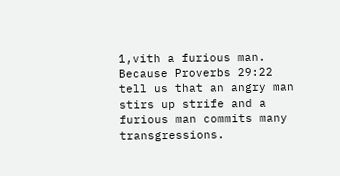1,vith a furious man. Because Proverbs 29:22 tell us that an angry man
stirs up strife and a furious man commits many transgressions.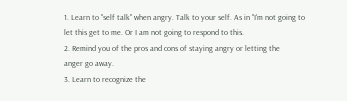1. Learn to "self talk" when angry. Talk to your self. As in "I'm not going to
let this get to me. Or I am not going to respond to this.
2. Remind you of the pros and cons of staying angry or letting the
anger go away.
3. Learn to recognize the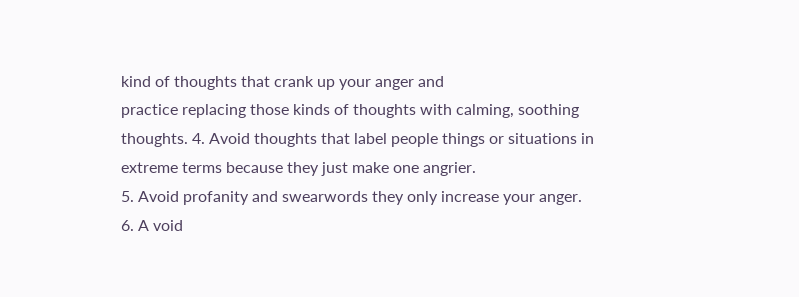kind of thoughts that crank up your anger and
practice replacing those kinds of thoughts with calming, soothing
thoughts. 4. Avoid thoughts that label people things or situations in
extreme terms because they just make one angrier.
5. Avoid profanity and swearwords they only increase your anger.
6. A void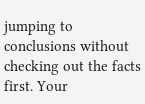jumping to conclusions without checking out the facts first. Your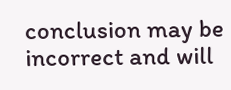conclusion may be incorrect and will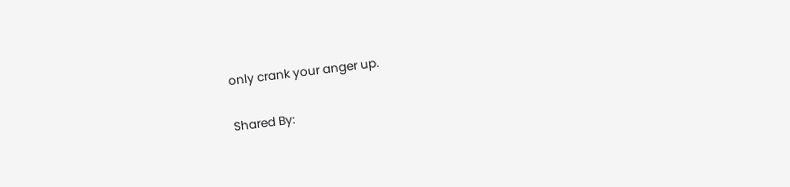only crank your anger up.

Shared By: